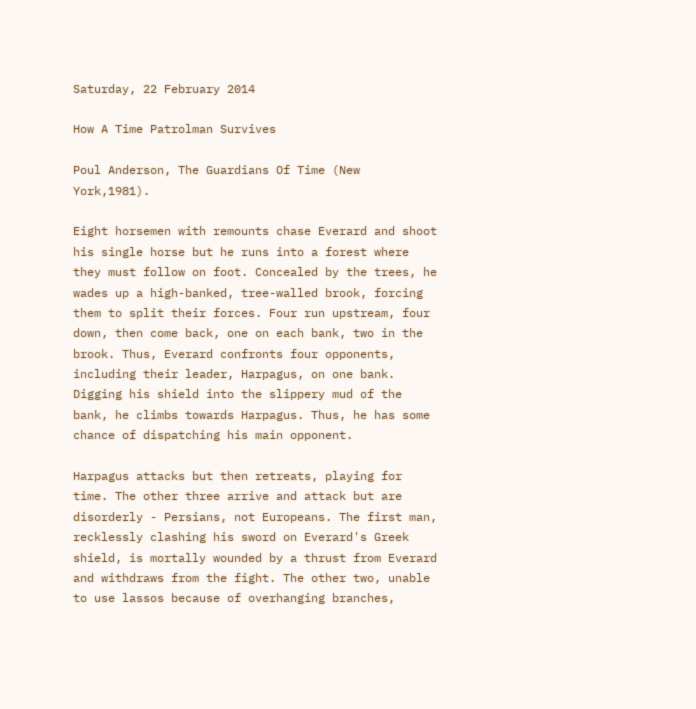Saturday, 22 February 2014

How A Time Patrolman Survives

Poul Anderson, The Guardians Of Time (New York,1981).

Eight horsemen with remounts chase Everard and shoot his single horse but he runs into a forest where they must follow on foot. Concealed by the trees, he wades up a high-banked, tree-walled brook, forcing them to split their forces. Four run upstream, four down, then come back, one on each bank, two in the brook. Thus, Everard confronts four opponents, including their leader, Harpagus, on one bank. Digging his shield into the slippery mud of the bank, he climbs towards Harpagus. Thus, he has some chance of dispatching his main opponent.

Harpagus attacks but then retreats, playing for time. The other three arrive and attack but are disorderly - Persians, not Europeans. The first man, recklessly clashing his sword on Everard's Greek shield, is mortally wounded by a thrust from Everard and withdraws from the fight. The other two, unable to use lassos because of overhanging branches,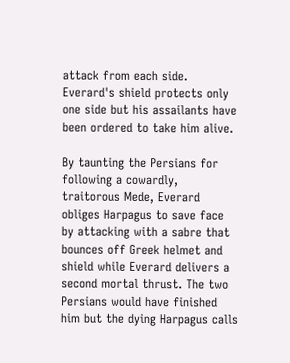attack from each side. Everard's shield protects only one side but his assailants have been ordered to take him alive.

By taunting the Persians for following a cowardly, traitorous Mede, Everard obliges Harpagus to save face by attacking with a sabre that bounces off Greek helmet and shield while Everard delivers a second mortal thrust. The two Persians would have finished him but the dying Harpagus calls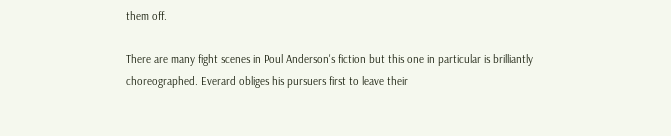them off.

There are many fight scenes in Poul Anderson's fiction but this one in particular is brilliantly choreographed. Everard obliges his pursuers first to leave their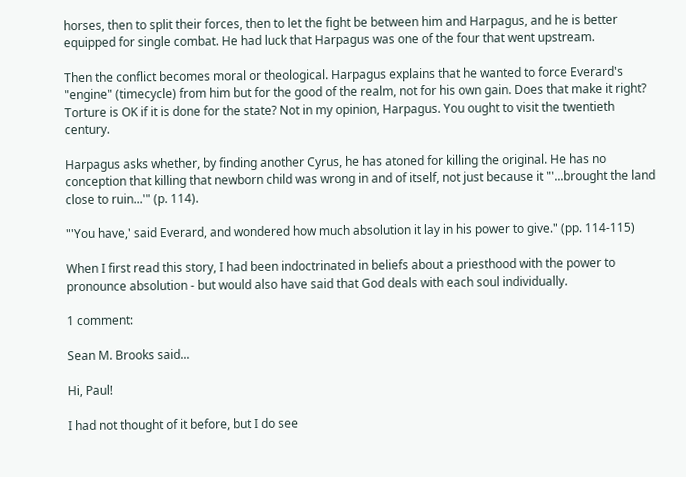horses, then to split their forces, then to let the fight be between him and Harpagus, and he is better equipped for single combat. He had luck that Harpagus was one of the four that went upstream.

Then the conflict becomes moral or theological. Harpagus explains that he wanted to force Everard's "engine" (timecycle) from him but for the good of the realm, not for his own gain. Does that make it right? Torture is OK if it is done for the state? Not in my opinion, Harpagus. You ought to visit the twentieth century.

Harpagus asks whether, by finding another Cyrus, he has atoned for killing the original. He has no conception that killing that newborn child was wrong in and of itself, not just because it "'...brought the land close to ruin...'" (p. 114).

"'You have,' said Everard, and wondered how much absolution it lay in his power to give." (pp. 114-115)

When I first read this story, I had been indoctrinated in beliefs about a priesthood with the power to pronounce absolution - but would also have said that God deals with each soul individually.

1 comment:

Sean M. Brooks said...

Hi, Paul!

I had not thought of it before, but I do see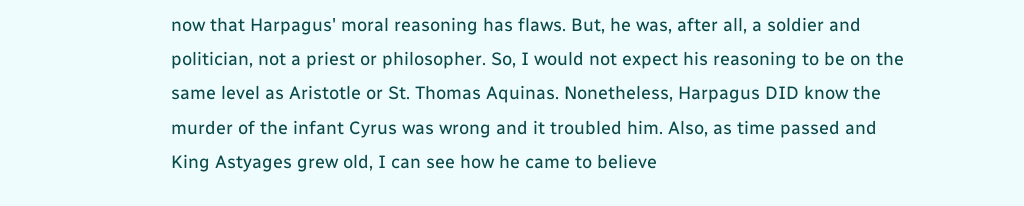now that Harpagus' moral reasoning has flaws. But, he was, after all, a soldier and politician, not a priest or philosopher. So, I would not expect his reasoning to be on the same level as Aristotle or St. Thomas Aquinas. Nonetheless, Harpagus DID know the murder of the infant Cyrus was wrong and it troubled him. Also, as time passed and King Astyages grew old, I can see how he came to believe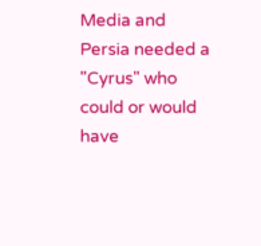Media and Persia needed a "Cyrus" who could or would have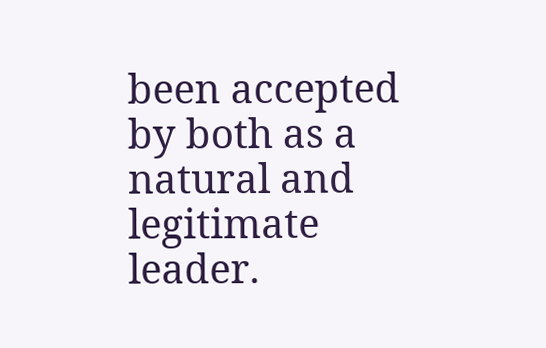been accepted by both as a natural and legitimate leader.